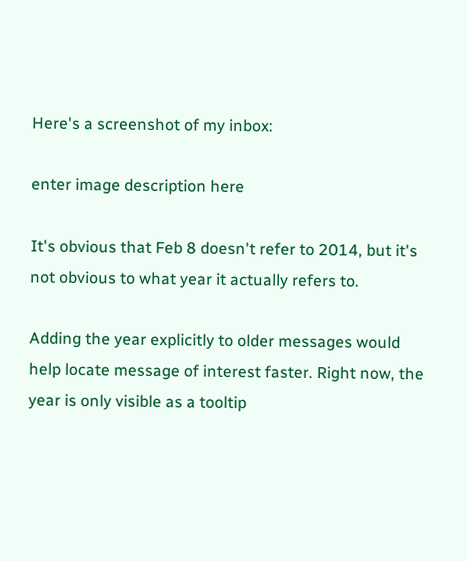Here's a screenshot of my inbox:

enter image description here

It's obvious that Feb 8 doesn't refer to 2014, but it's not obvious to what year it actually refers to.

Adding the year explicitly to older messages would help locate message of interest faster. Right now, the year is only visible as a tooltip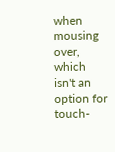when mousing over, which isn't an option for touch-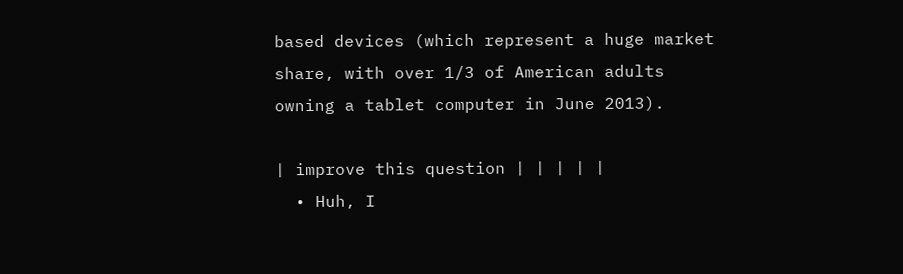based devices (which represent a huge market share, with over 1/3 of American adults owning a tablet computer in June 2013).

| improve this question | | | | |
  • Huh, I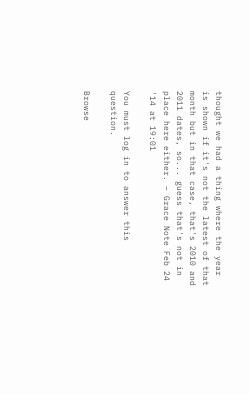thought we had a thing where the year is shown if it's not the latest of that month but in that case, that's 2010 and 2011 dates, so... guess that's not in place here either. – Grace Note Feb 24 '14 at 19:01

You must log in to answer this question.

Browse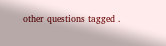other questions tagged .